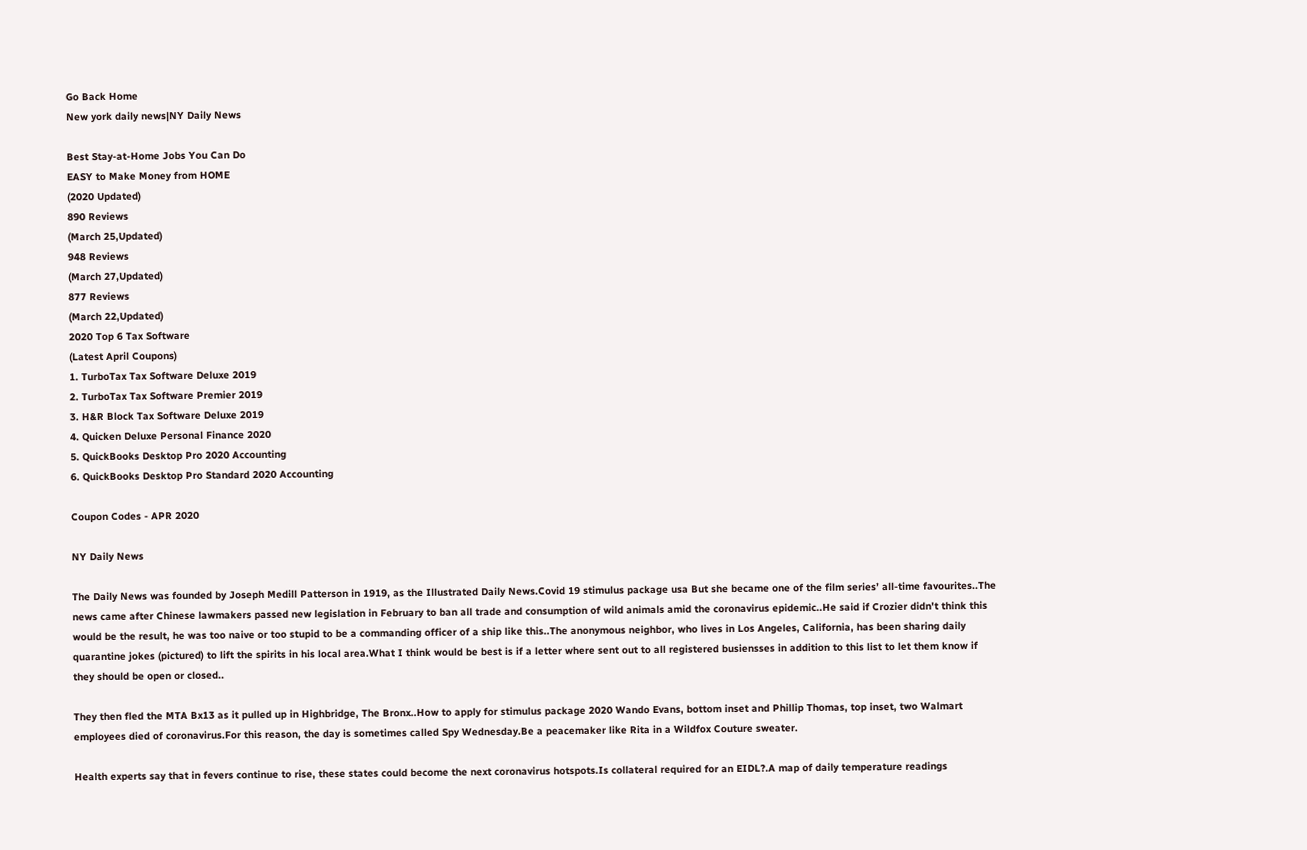Go Back Home
New york daily news|NY Daily News

Best Stay-at-Home Jobs You Can Do
EASY to Make Money from HOME
(2020 Updated)
890 Reviews
(March 25,Updated)
948 Reviews
(March 27,Updated)
877 Reviews
(March 22,Updated)
2020 Top 6 Tax Software
(Latest April Coupons)
1. TurboTax Tax Software Deluxe 2019
2. TurboTax Tax Software Premier 2019
3. H&R Block Tax Software Deluxe 2019
4. Quicken Deluxe Personal Finance 2020
5. QuickBooks Desktop Pro 2020 Accounting
6. QuickBooks Desktop Pro Standard 2020 Accounting

Coupon Codes - APR 2020

NY Daily News

The Daily News was founded by Joseph Medill Patterson in 1919, as the Illustrated Daily News.Covid 19 stimulus package usa But she became one of the film series’ all-time favourites..The news came after Chinese lawmakers passed new legislation in February to ban all trade and consumption of wild animals amid the coronavirus epidemic..He said if Crozier didn't think this would be the result, he was too naive or too stupid to be a commanding officer of a ship like this..The anonymous neighbor, who lives in Los Angeles, California, has been sharing daily quarantine jokes (pictured) to lift the spirits in his local area.What I think would be best is if a letter where sent out to all registered busiensses in addition to this list to let them know if they should be open or closed..

They then fled the MTA Bx13 as it pulled up in Highbridge, The Bronx..How to apply for stimulus package 2020 Wando Evans, bottom inset and Phillip Thomas, top inset, two Walmart employees died of coronavirus.For this reason, the day is sometimes called Spy Wednesday.Be a peacemaker like Rita in a Wildfox Couture sweater.

Health experts say that in fevers continue to rise, these states could become the next coronavirus hotspots.Is collateral required for an EIDL?.A map of daily temperature readings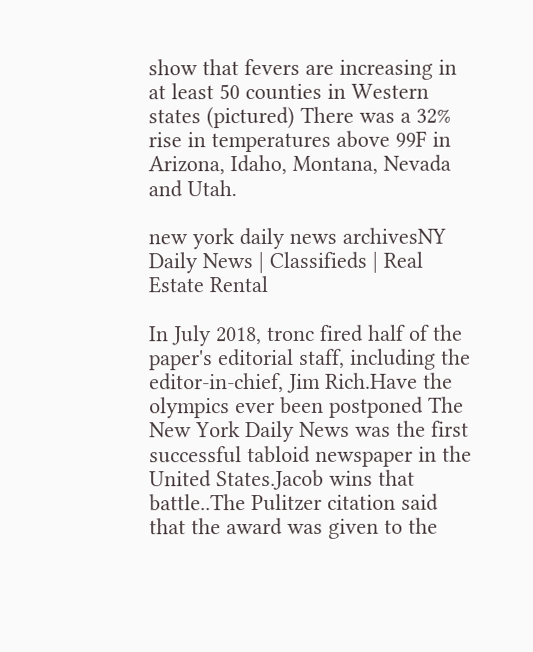show that fevers are increasing in at least 50 counties in Western states (pictured) There was a 32% rise in temperatures above 99F in Arizona, Idaho, Montana, Nevada and Utah.

new york daily news archivesNY Daily News | Classifieds | Real Estate Rental

In July 2018, tronc fired half of the paper's editorial staff, including the editor-in-chief, Jim Rich.Have the olympics ever been postponed The New York Daily News was the first successful tabloid newspaper in the United States.Jacob wins that battle..The Pulitzer citation said that the award was given to the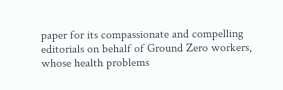paper for its compassionate and compelling editorials on behalf of Ground Zero workers, whose health problems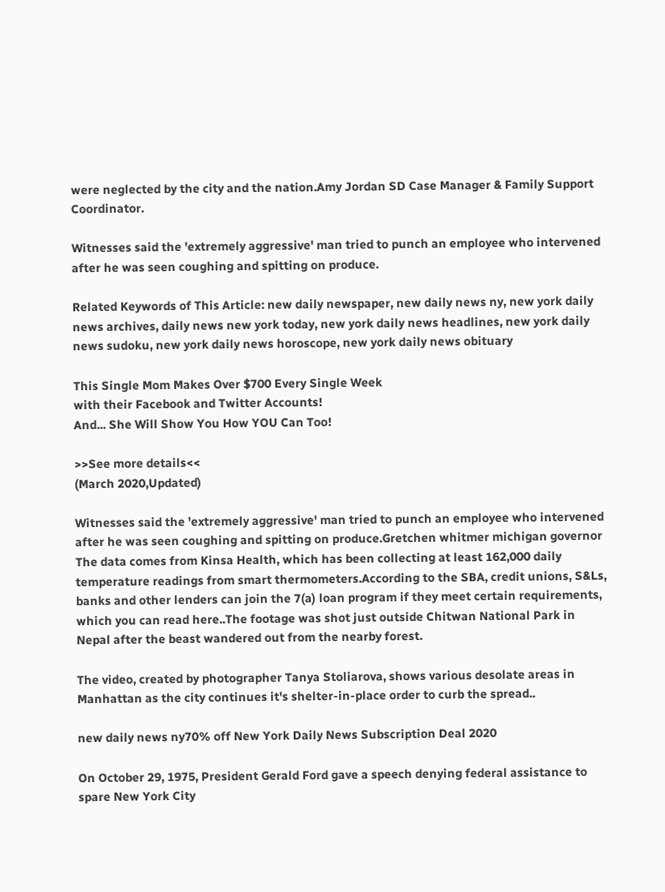were neglected by the city and the nation.Amy Jordan SD Case Manager & Family Support Coordinator.

Witnesses said the 'extremely aggressive' man tried to punch an employee who intervened after he was seen coughing and spitting on produce.

Related Keywords of This Article: new daily newspaper, new daily news ny, new york daily news archives, daily news new york today, new york daily news headlines, new york daily news sudoku, new york daily news horoscope, new york daily news obituary

This Single Mom Makes Over $700 Every Single Week
with their Facebook and Twitter Accounts!
And... She Will Show You How YOU Can Too!

>>See more details<<
(March 2020,Updated)

Witnesses said the 'extremely aggressive' man tried to punch an employee who intervened after he was seen coughing and spitting on produce.Gretchen whitmer michigan governor The data comes from Kinsa Health, which has been collecting at least 162,000 daily temperature readings from smart thermometers.According to the SBA, credit unions, S&Ls, banks and other lenders can join the 7(a) loan program if they meet certain requirements, which you can read here..The footage was shot just outside Chitwan National Park in Nepal after the beast wandered out from the nearby forest.

The video, created by photographer Tanya Stoliarova, shows various desolate areas in Manhattan as the city continues it's shelter-in-place order to curb the spread..

new daily news ny70% off New York Daily News Subscription Deal 2020

On October 29, 1975, President Gerald Ford gave a speech denying federal assistance to spare New York City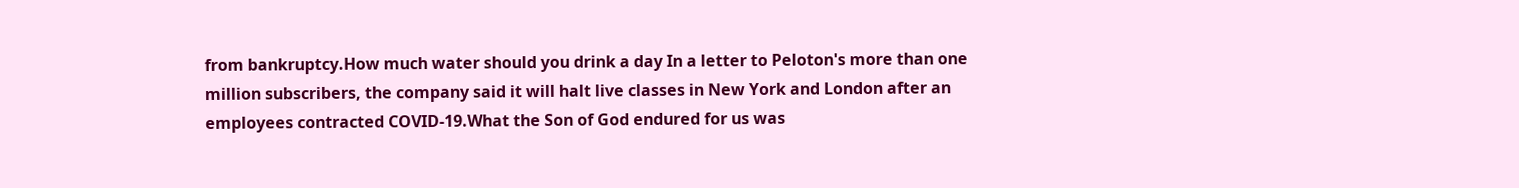from bankruptcy.How much water should you drink a day In a letter to Peloton's more than one million subscribers, the company said it will halt live classes in New York and London after an employees contracted COVID-19.What the Son of God endured for us was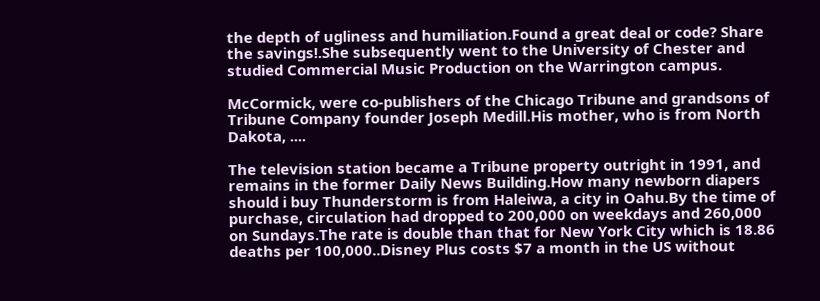the depth of ugliness and humiliation.Found a great deal or code? Share the savings!.She subsequently went to the University of Chester and studied Commercial Music Production on the Warrington campus.

McCormick, were co-publishers of the Chicago Tribune and grandsons of Tribune Company founder Joseph Medill.His mother, who is from North Dakota, ....

The television station became a Tribune property outright in 1991, and remains in the former Daily News Building.How many newborn diapers should i buy Thunderstorm is from Haleiwa, a city in Oahu.By the time of purchase, circulation had dropped to 200,000 on weekdays and 260,000 on Sundays.The rate is double than that for New York City which is 18.86 deaths per 100,000..Disney Plus costs $7 a month in the US without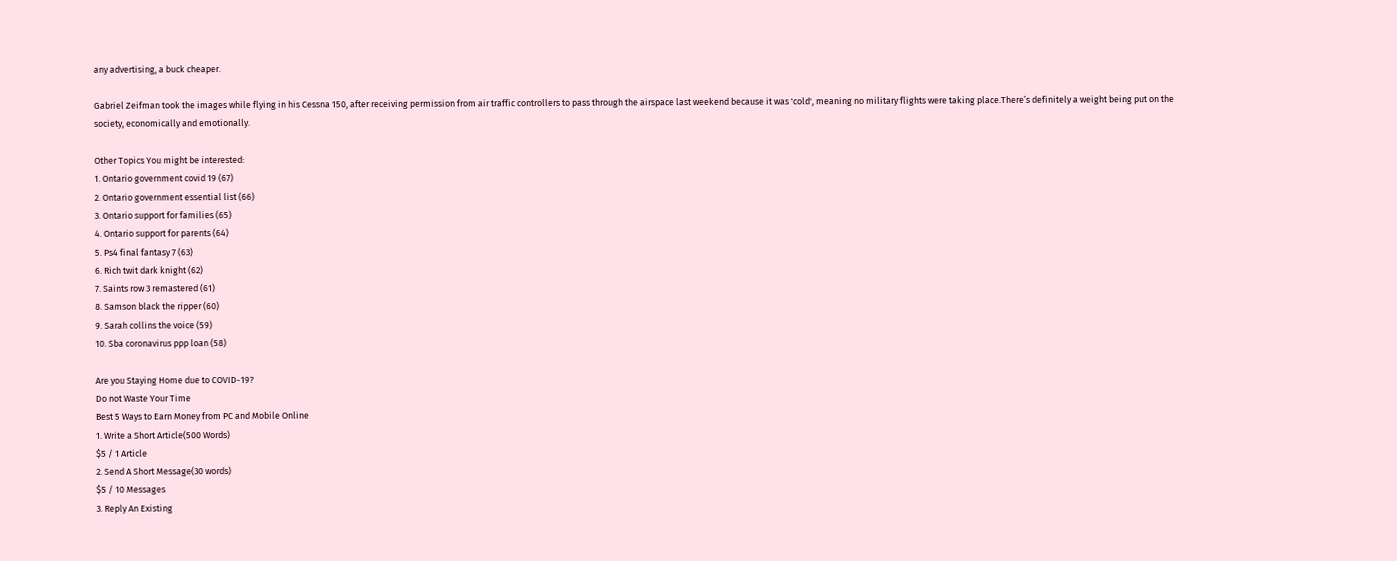any advertising, a buck cheaper.

Gabriel Zeifman took the images while flying in his Cessna 150, after receiving permission from air traffic controllers to pass through the airspace last weekend because it was 'cold', meaning no military flights were taking place.There’s definitely a weight being put on the society, economically and emotionally.

Other Topics You might be interested:
1. Ontario government covid 19 (67)
2. Ontario government essential list (66)
3. Ontario support for families (65)
4. Ontario support for parents (64)
5. Ps4 final fantasy 7 (63)
6. Rich twit dark knight (62)
7. Saints row 3 remastered (61)
8. Samson black the ripper (60)
9. Sarah collins the voice (59)
10. Sba coronavirus ppp loan (58)

Are you Staying Home due to COVID-19?
Do not Waste Your Time
Best 5 Ways to Earn Money from PC and Mobile Online
1. Write a Short Article(500 Words)
$5 / 1 Article
2. Send A Short Message(30 words)
$5 / 10 Messages
3. Reply An Existing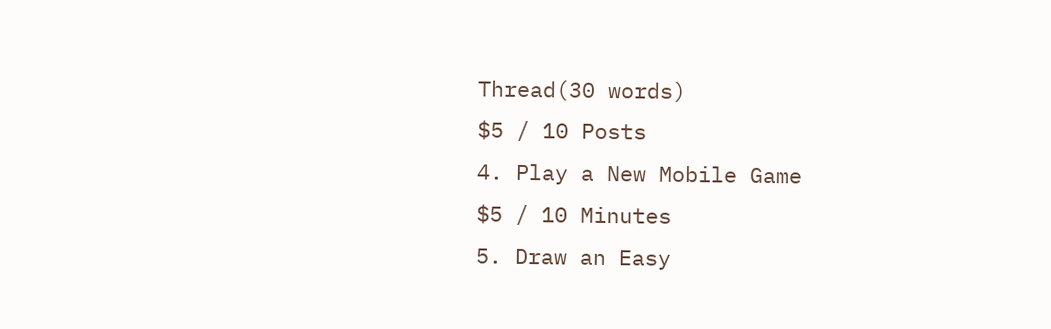Thread(30 words)
$5 / 10 Posts
4. Play a New Mobile Game
$5 / 10 Minutes
5. Draw an Easy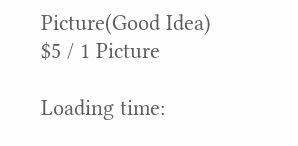Picture(Good Idea)
$5 / 1 Picture

Loading time: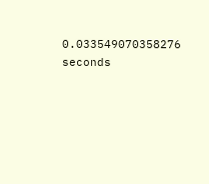0.033549070358276 seconds